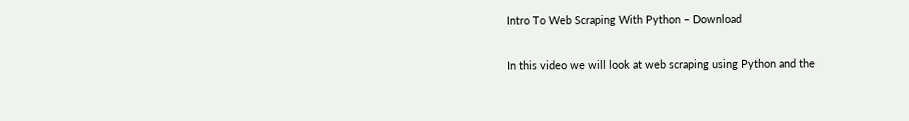Intro To Web Scraping With Python – Download

In this video we will look at web scraping using Python and the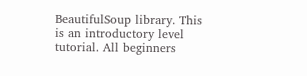BeautifulSoup library. This is an introductory level tutorial. All beginners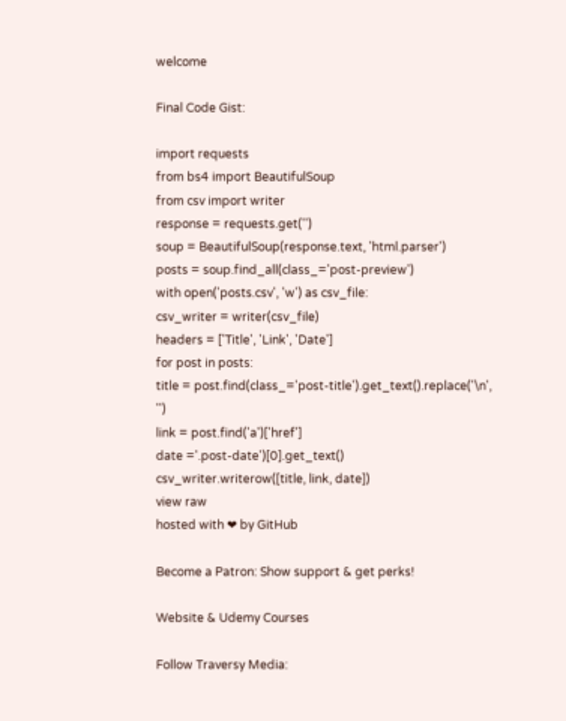welcome

Final Code Gist:

import requests
from bs4 import BeautifulSoup
from csv import writer
response = requests.get('')
soup = BeautifulSoup(response.text, 'html.parser')
posts = soup.find_all(class_='post-preview')
with open('posts.csv', 'w') as csv_file:
csv_writer = writer(csv_file)
headers = ['Title', 'Link', 'Date']
for post in posts:
title = post.find(class_='post-title').get_text().replace('\n', '')
link = post.find('a')['href']
date ='.post-date')[0].get_text()
csv_writer.writerow([title, link, date])
view raw
hosted with ❤ by GitHub

Become a Patron: Show support & get perks!

Website & Udemy Courses

Follow Traversy Media: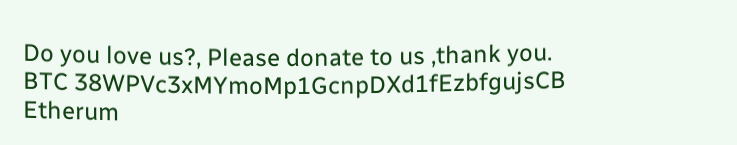Do you love us?, Please donate to us ,thank you. BTC 38WPVc3xMYmoMp1GcnpDXd1fEzbfgujsCB Etherum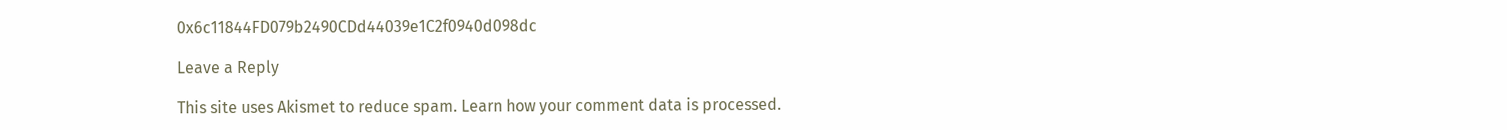0x6c11844FD079b2490CDd44039e1C2f0940d098dc

Leave a Reply

This site uses Akismet to reduce spam. Learn how your comment data is processed.